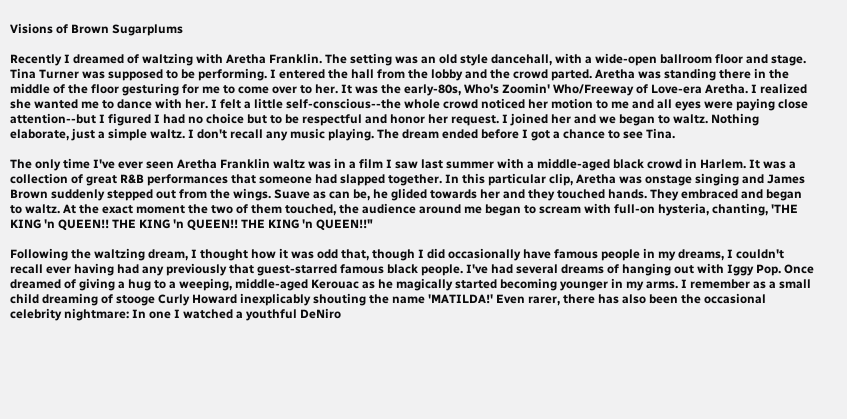Visions of Brown Sugarplums

Recently I dreamed of waltzing with Aretha Franklin. The setting was an old style dancehall, with a wide-open ballroom floor and stage. Tina Turner was supposed to be performing. I entered the hall from the lobby and the crowd parted. Aretha was standing there in the middle of the floor gesturing for me to come over to her. It was the early-80s, Who's Zoomin' Who/Freeway of Love-era Aretha. I realized she wanted me to dance with her. I felt a little self-conscious--the whole crowd noticed her motion to me and all eyes were paying close attention--but I figured I had no choice but to be respectful and honor her request. I joined her and we began to waltz. Nothing elaborate, just a simple waltz. I don't recall any music playing. The dream ended before I got a chance to see Tina.

The only time I've ever seen Aretha Franklin waltz was in a film I saw last summer with a middle-aged black crowd in Harlem. It was a collection of great R&B performances that someone had slapped together. In this particular clip, Aretha was onstage singing and James Brown suddenly stepped out from the wings. Suave as can be, he glided towards her and they touched hands. They embraced and began to waltz. At the exact moment the two of them touched, the audience around me began to scream with full-on hysteria, chanting, 'THE KING 'n QUEEN!! THE KING 'n QUEEN!! THE KING 'n QUEEN!!"

Following the waltzing dream, I thought how it was odd that, though I did occasionally have famous people in my dreams, I couldn't recall ever having had any previously that guest-starred famous black people. I've had several dreams of hanging out with Iggy Pop. Once dreamed of giving a hug to a weeping, middle-aged Kerouac as he magically started becoming younger in my arms. I remember as a small child dreaming of stooge Curly Howard inexplicably shouting the name 'MATILDA!' Even rarer, there has also been the occasional celebrity nightmare: In one I watched a youthful DeNiro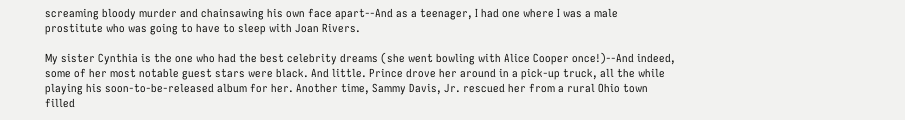screaming bloody murder and chainsawing his own face apart--And as a teenager, I had one where I was a male prostitute who was going to have to sleep with Joan Rivers.

My sister Cynthia is the one who had the best celebrity dreams (she went bowling with Alice Cooper once!)--And indeed, some of her most notable guest stars were black. And little. Prince drove her around in a pick-up truck, all the while playing his soon-to-be-released album for her. Another time, Sammy Davis, Jr. rescued her from a rural Ohio town filled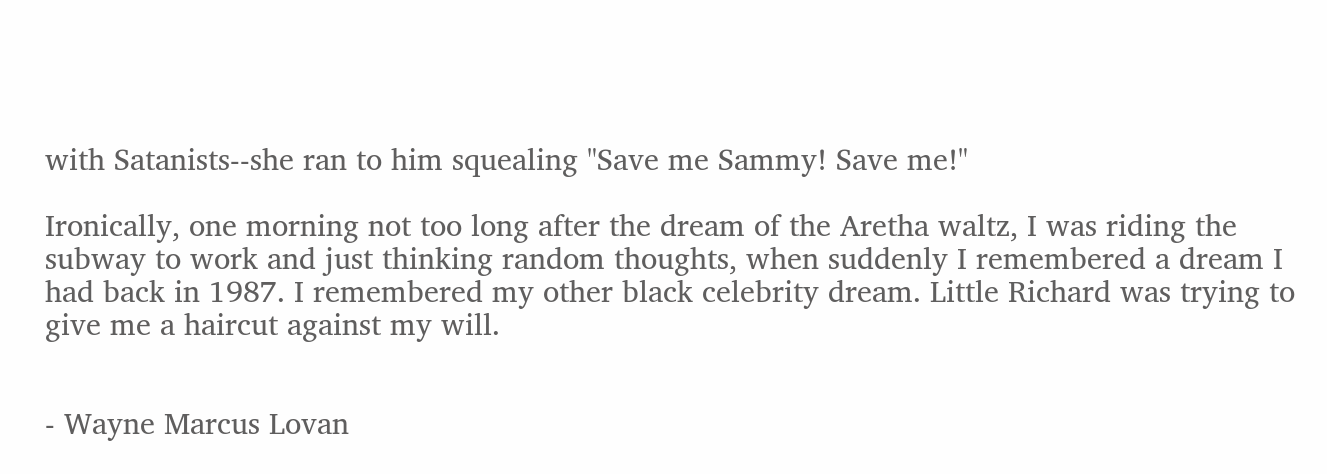with Satanists--she ran to him squealing "Save me Sammy! Save me!"

Ironically, one morning not too long after the dream of the Aretha waltz, I was riding the subway to work and just thinking random thoughts, when suddenly I remembered a dream I had back in 1987. I remembered my other black celebrity dream. Little Richard was trying to give me a haircut against my will.


- Wayne Marcus Lovan